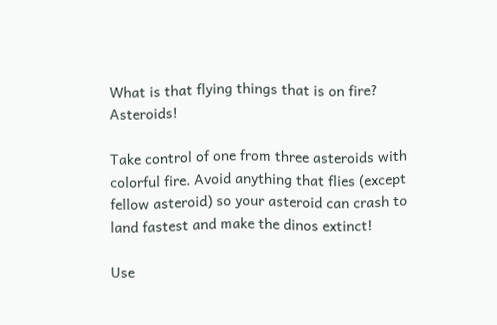What is that flying things that is on fire? Asteroids!

Take control of one from three asteroids with colorful fire. Avoid anything that flies (except fellow asteroid) so your asteroid can crash to land fastest and make the dinos extinct!

Use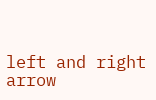left and right arrow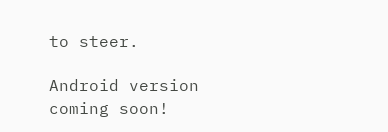to steer.

Android version coming soon!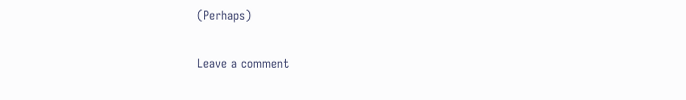(Perhaps)

Leave a comment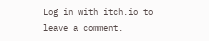Log in with itch.io to leave a comment.